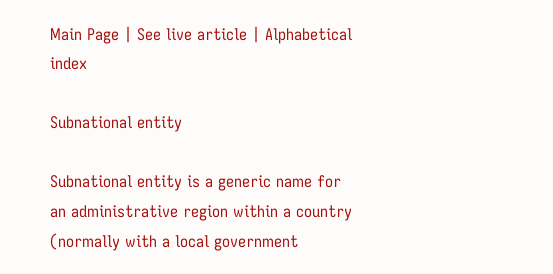Main Page | See live article | Alphabetical index

Subnational entity

Subnational entity is a generic name for an administrative region within a country (normally with a local government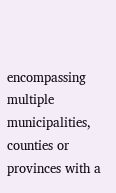encompassing multiple municipalities, counties or provinces with a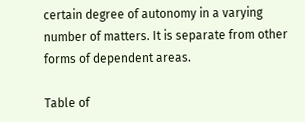certain degree of autonomy in a varying number of matters. It is separate from other forms of dependent areas.

Table of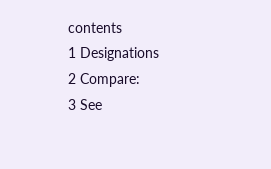contents
1 Designations
2 Compare:
3 See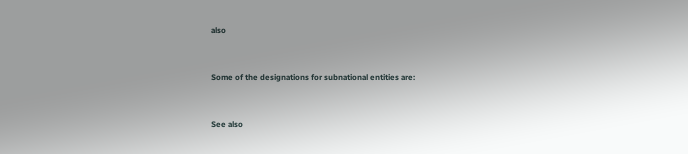also


Some of the designations for subnational entities are:


See also